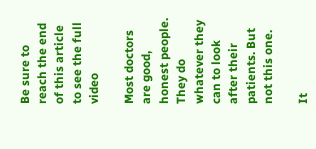Be sure to reach the end of this article to see the full video

Most doctors are good, honest people. They do whatever they can to look after their patients. But not this one.

It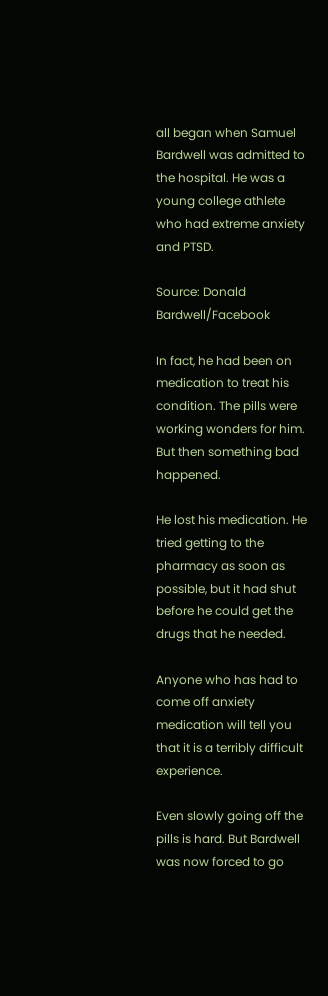all began when Samuel Bardwell was admitted to the hospital. He was a young college athlete who had extreme anxiety and PTSD.

Source: Donald Bardwell/Facebook

In fact, he had been on medication to treat his condition. The pills were working wonders for him. But then something bad happened.

He lost his medication. He tried getting to the pharmacy as soon as possible, but it had shut before he could get the drugs that he needed.

Anyone who has had to come off anxiety medication will tell you that it is a terribly difficult experience.

Even slowly going off the pills is hard. But Bardwell was now forced to go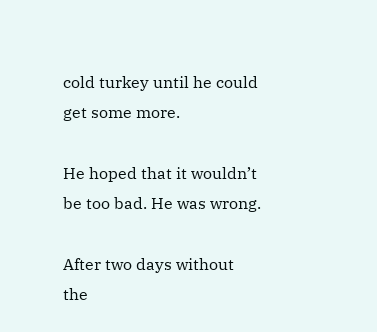cold turkey until he could get some more.

He hoped that it wouldn’t be too bad. He was wrong.

After two days without the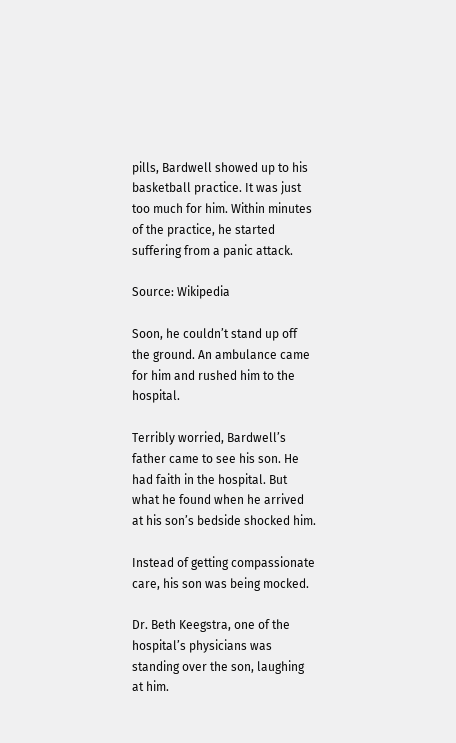pills, Bardwell showed up to his basketball practice. It was just too much for him. Within minutes of the practice, he started suffering from a panic attack.

Source: Wikipedia

Soon, he couldn’t stand up off the ground. An ambulance came for him and rushed him to the hospital.

Terribly worried, Bardwell’s father came to see his son. He had faith in the hospital. But what he found when he arrived at his son’s bedside shocked him.

Instead of getting compassionate care, his son was being mocked.

Dr. Beth Keegstra, one of the hospital’s physicians was standing over the son, laughing at him.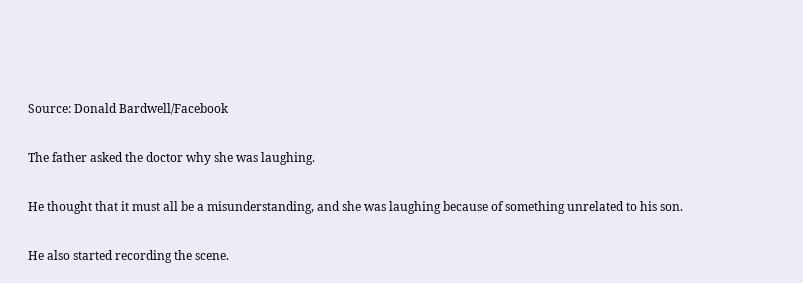Source: Donald Bardwell/Facebook

The father asked the doctor why she was laughing.

He thought that it must all be a misunderstanding, and she was laughing because of something unrelated to his son.

He also started recording the scene.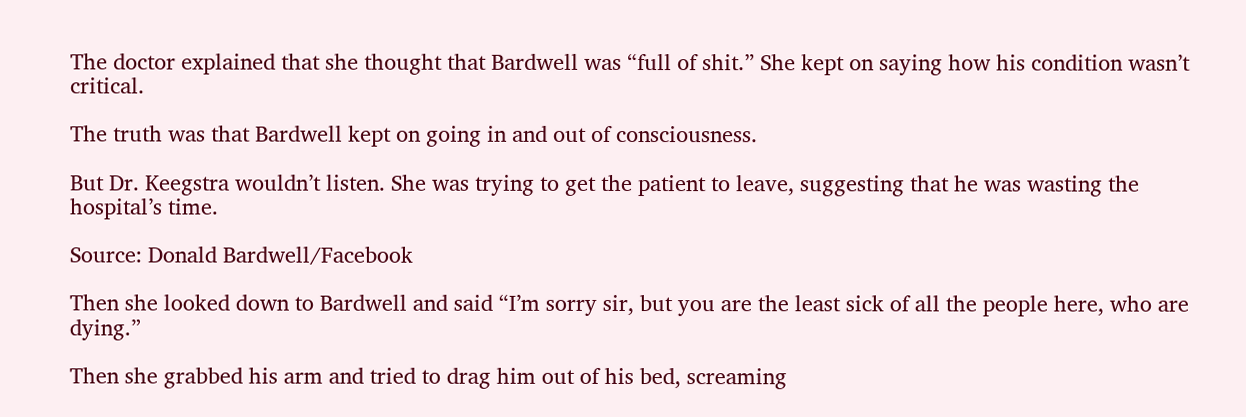The doctor explained that she thought that Bardwell was “full of shit.” She kept on saying how his condition wasn’t critical.

The truth was that Bardwell kept on going in and out of consciousness.

But Dr. Keegstra wouldn’t listen. She was trying to get the patient to leave, suggesting that he was wasting the hospital’s time.

Source: Donald Bardwell/Facebook

Then she looked down to Bardwell and said “I’m sorry sir, but you are the least sick of all the people here, who are dying.”

Then she grabbed his arm and tried to drag him out of his bed, screaming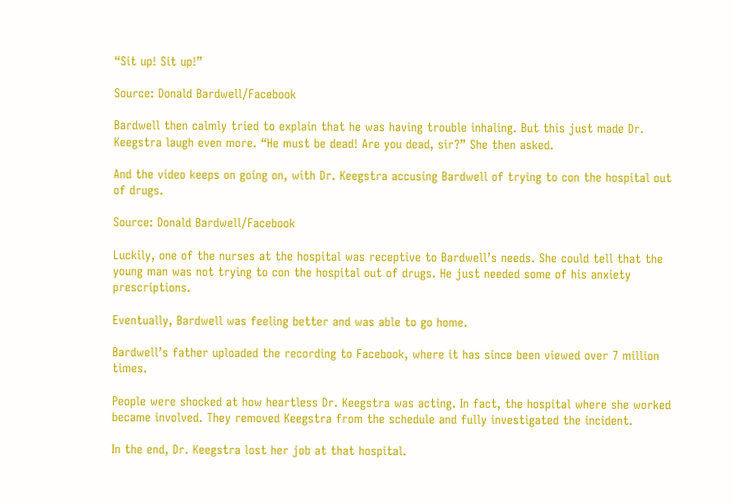“Sit up! Sit up!”

Source: Donald Bardwell/Facebook

Bardwell then calmly tried to explain that he was having trouble inhaling. But this just made Dr. Keegstra laugh even more. “He must be dead! Are you dead, sir?” She then asked.

And the video keeps on going on, with Dr. Keegstra accusing Bardwell of trying to con the hospital out of drugs.

Source: Donald Bardwell/Facebook

Luckily, one of the nurses at the hospital was receptive to Bardwell’s needs. She could tell that the young man was not trying to con the hospital out of drugs. He just needed some of his anxiety prescriptions.

Eventually, Bardwell was feeling better and was able to go home.

Bardwell’s father uploaded the recording to Facebook, where it has since been viewed over 7 million times.

People were shocked at how heartless Dr. Keegstra was acting. In fact, the hospital where she worked became involved. They removed Keegstra from the schedule and fully investigated the incident.

In the end, Dr. Keegstra lost her job at that hospital.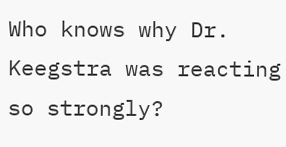Who knows why Dr. Keegstra was reacting so strongly?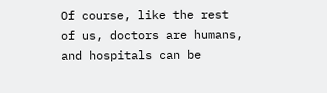Of course, like the rest of us, doctors are humans, and hospitals can be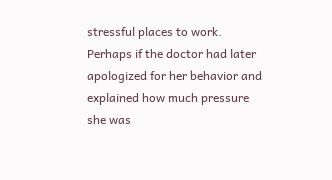stressful places to work. Perhaps if the doctor had later apologized for her behavior and explained how much pressure she was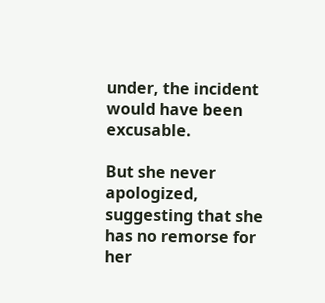under, the incident would have been excusable.

But she never apologized, suggesting that she has no remorse for her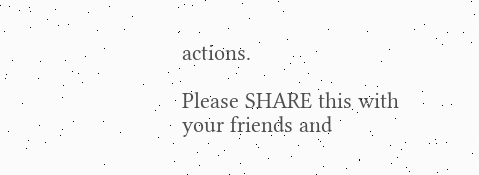actions.

Please SHARE this with your friends and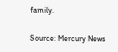family.

Source: Mercury News